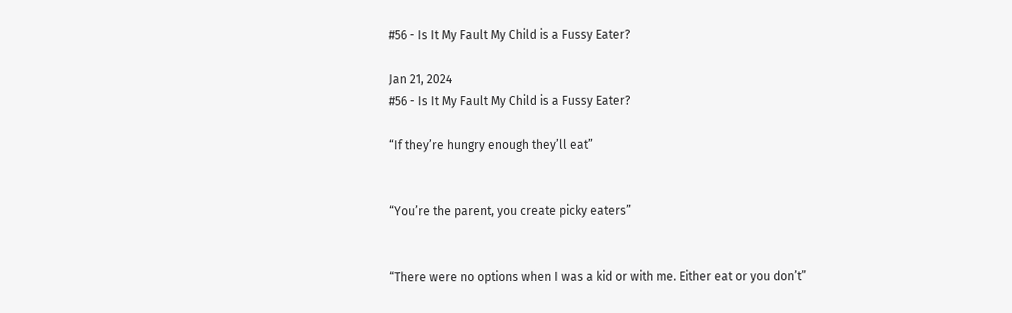#56 - Is It My Fault My Child is a Fussy Eater?

Jan 21, 2024
#56 - Is It My Fault My Child is a Fussy Eater?

“If they’re hungry enough they’ll eat”


“You’re the parent, you create picky eaters”


“There were no options when I was a kid or with me. Either eat or you don’t”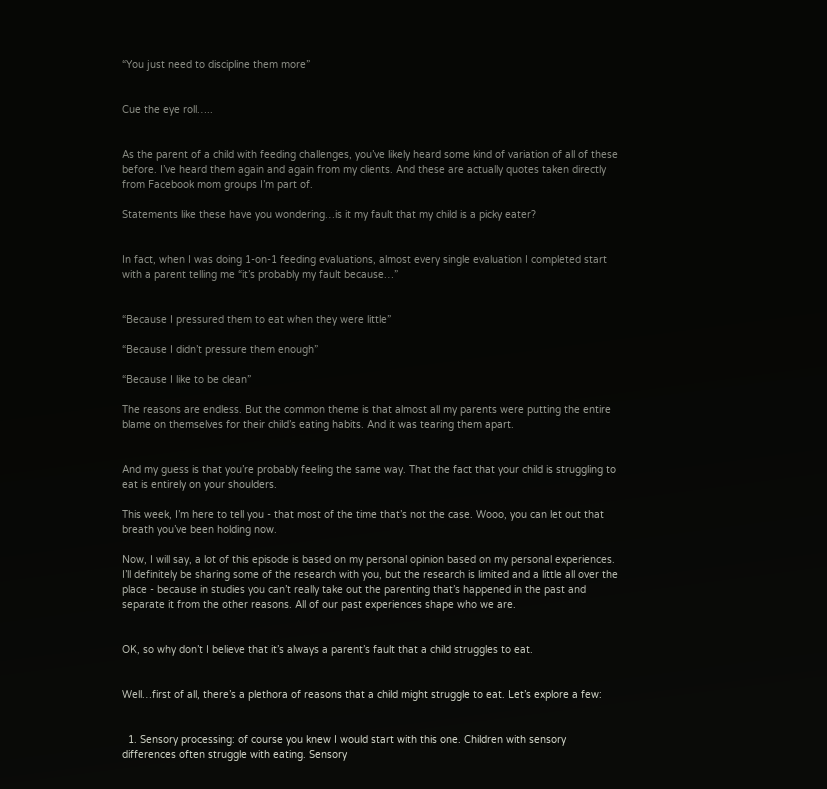“You just need to discipline them more”


Cue the eye roll…..


As the parent of a child with feeding challenges, you’ve likely heard some kind of variation of all of these before. I’ve heard them again and again from my clients. And these are actually quotes taken directly from Facebook mom groups I’m part of.

Statements like these have you wondering…is it my fault that my child is a picky eater?


In fact, when I was doing 1-on-1 feeding evaluations, almost every single evaluation I completed start with a parent telling me “it’s probably my fault because…”


“Because I pressured them to eat when they were little”

“Because I didn’t pressure them enough”

“Because I like to be clean”

The reasons are endless. But the common theme is that almost all my parents were putting the entire blame on themselves for their child’s eating habits. And it was tearing them apart.


And my guess is that you’re probably feeling the same way. That the fact that your child is struggling to eat is entirely on your shoulders.

This week, I’m here to tell you - that most of the time that’s not the case. Wooo, you can let out that breath you’ve been holding now.

Now, I will say, a lot of this episode is based on my personal opinion based on my personal experiences. I’ll definitely be sharing some of the research with you, but the research is limited and a little all over the place - because in studies you can’t really take out the parenting that’s happened in the past and separate it from the other reasons. All of our past experiences shape who we are.


OK, so why don’t I believe that it’s always a parent’s fault that a child struggles to eat.


Well…first of all, there’s a plethora of reasons that a child might struggle to eat. Let’s explore a few:


  1. Sensory processing: of course you knew I would start with this one. Children with sensory differences often struggle with eating. Sensory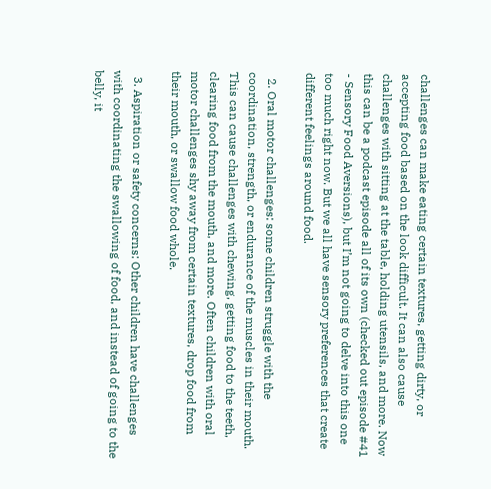challenges can make eating certain textures, getting dirty, or accepting food based on the look difficult. It can also cause challenges with sitting at the table, holding utensils, and more. Now this can be a podcast episode all of its own (checked out episode #41 - Sensory Food Aversions), but I’m not going to delve into this one too much right now. But we all have sensory preferences that create different feelings around food.

  2. Oral motor challenges: some children struggle with the coordination, strength, or endurance of the muscles in their mouth. This can cause challenges with chewing, getting food to the teeth, clearing food from the mouth, and more. Often children with oral motor challenges shy away from certain textures, drop food from their mouth, or swallow food whole.

  3. Aspiration or safety concerns: Other children have challenges with coordinating the swallowing of food, and instead of going to the belly, it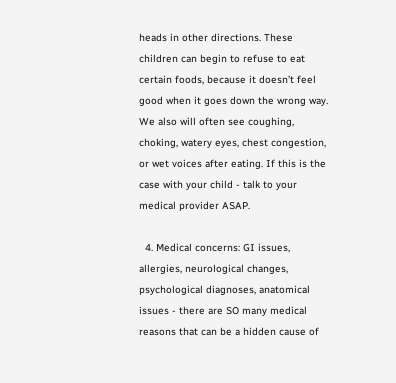heads in other directions. These children can begin to refuse to eat certain foods, because it doesn’t feel good when it goes down the wrong way. We also will often see coughing, choking, watery eyes, chest congestion, or wet voices after eating. If this is the case with your child - talk to your medical provider ASAP.

  4. Medical concerns: GI issues, allergies, neurological changes, psychological diagnoses, anatomical issues - there are SO many medical reasons that can be a hidden cause of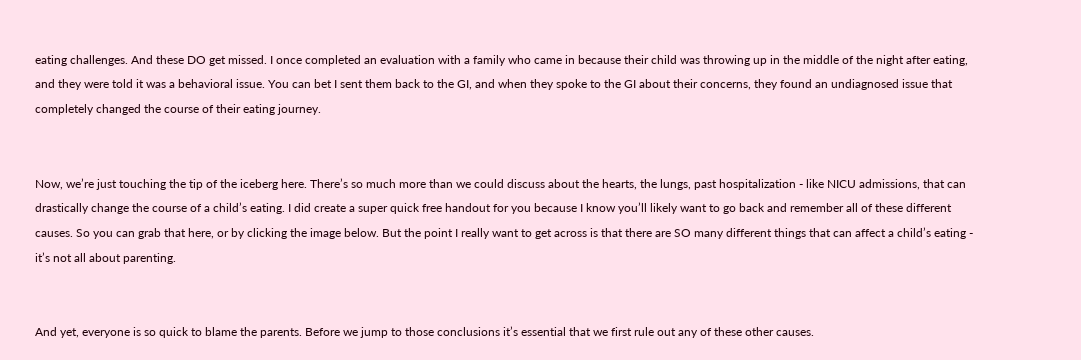eating challenges. And these DO get missed. I once completed an evaluation with a family who came in because their child was throwing up in the middle of the night after eating, and they were told it was a behavioral issue. You can bet I sent them back to the GI, and when they spoke to the GI about their concerns, they found an undiagnosed issue that completely changed the course of their eating journey.


Now, we’re just touching the tip of the iceberg here. There’s so much more than we could discuss about the hearts, the lungs, past hospitalization - like NICU admissions, that can drastically change the course of a child’s eating. I did create a super quick free handout for you because I know you’ll likely want to go back and remember all of these different causes. So you can grab that here, or by clicking the image below. But the point I really want to get across is that there are SO many different things that can affect a child’s eating - it’s not all about parenting.


And yet, everyone is so quick to blame the parents. Before we jump to those conclusions it’s essential that we first rule out any of these other causes.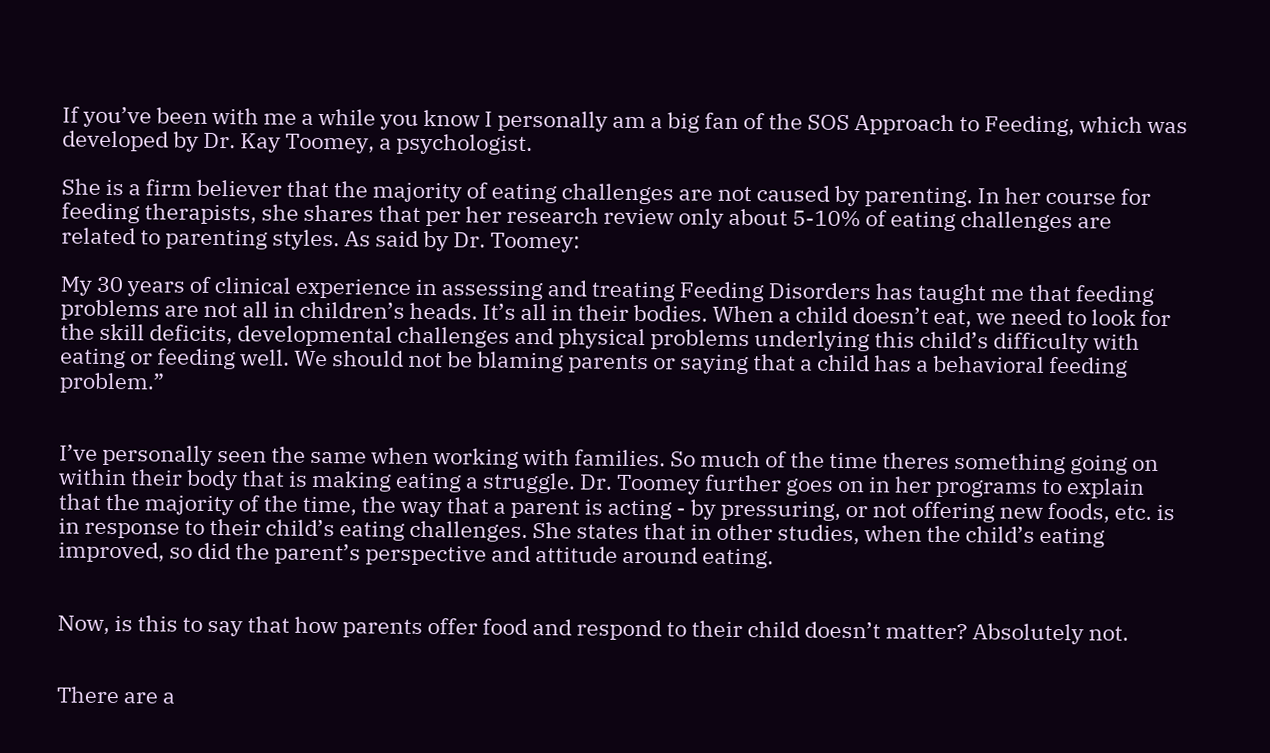If you’ve been with me a while you know I personally am a big fan of the SOS Approach to Feeding, which was developed by Dr. Kay Toomey, a psychologist.

She is a firm believer that the majority of eating challenges are not caused by parenting. In her course for feeding therapists, she shares that per her research review only about 5-10% of eating challenges are related to parenting styles. As said by Dr. Toomey:

My 30 years of clinical experience in assessing and treating Feeding Disorders has taught me that feeding problems are not all in children’s heads. It’s all in their bodies. When a child doesn’t eat, we need to look for the skill deficits, developmental challenges and physical problems underlying this child’s difficulty with eating or feeding well. We should not be blaming parents or saying that a child has a behavioral feeding problem.”


I’ve personally seen the same when working with families. So much of the time theres something going on within their body that is making eating a struggle. Dr. Toomey further goes on in her programs to explain that the majority of the time, the way that a parent is acting - by pressuring, or not offering new foods, etc. is in response to their child’s eating challenges. She states that in other studies, when the child’s eating improved, so did the parent’s perspective and attitude around eating.


Now, is this to say that how parents offer food and respond to their child doesn’t matter? Absolutely not.


There are a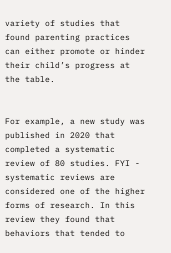variety of studies that found parenting practices can either promote or hinder their child’s progress at the table.


For example, a new study was published in 2020 that completed a systematic review of 80 studies. FYI - systematic reviews are considered one of the higher forms of research. In this review they found that behaviors that tended to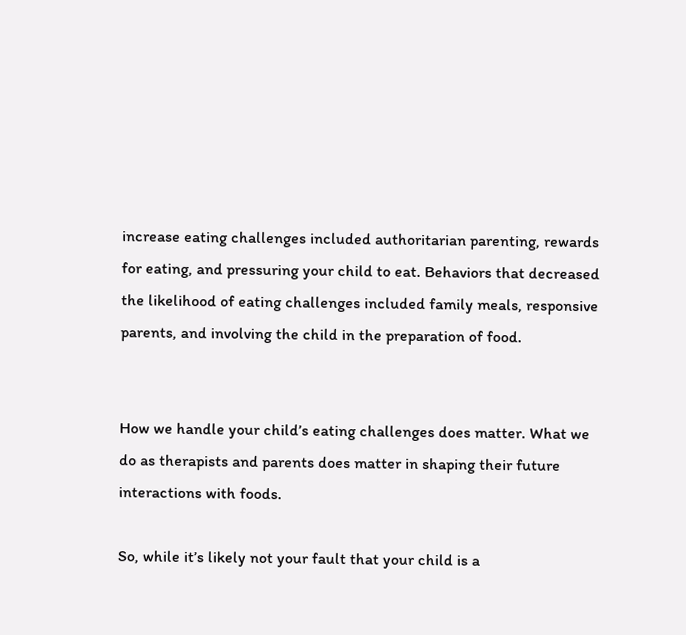increase eating challenges included authoritarian parenting, rewards for eating, and pressuring your child to eat. Behaviors that decreased the likelihood of eating challenges included family meals, responsive parents, and involving the child in the preparation of food.


How we handle your child’s eating challenges does matter. What we do as therapists and parents does matter in shaping their future interactions with foods.

So, while it’s likely not your fault that your child is a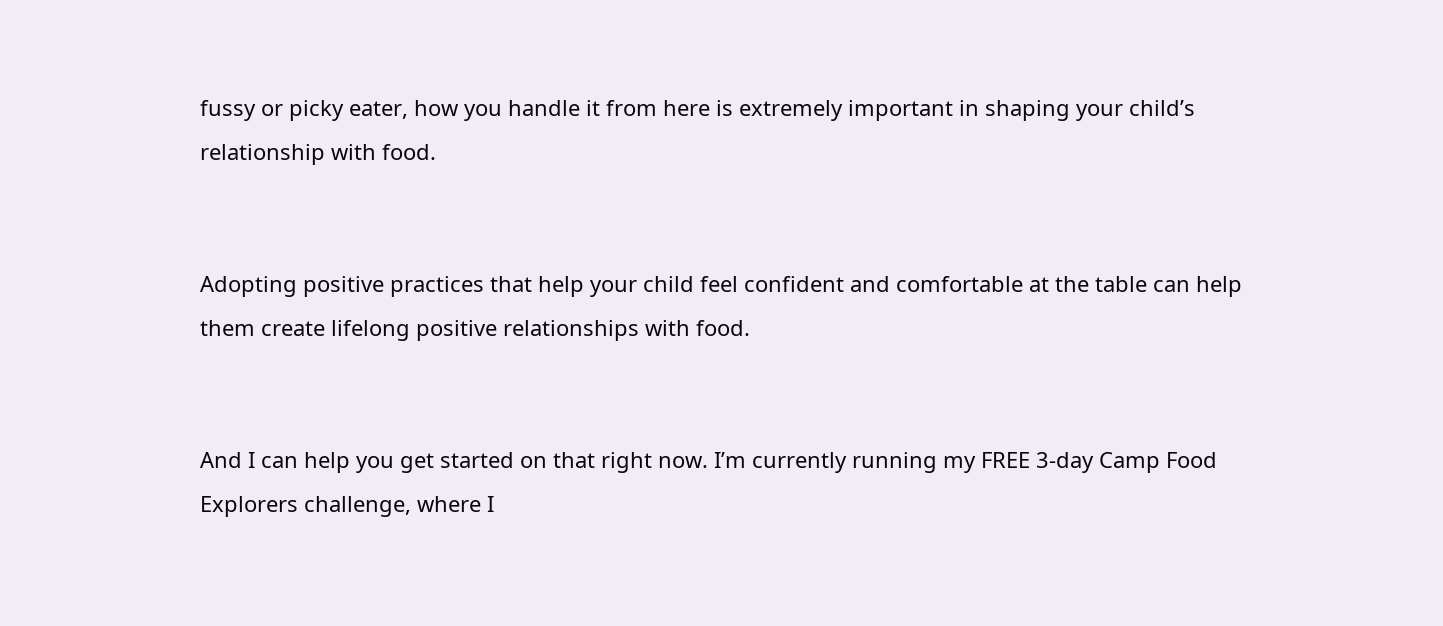fussy or picky eater, how you handle it from here is extremely important in shaping your child’s relationship with food.


Adopting positive practices that help your child feel confident and comfortable at the table can help them create lifelong positive relationships with food.


And I can help you get started on that right now. I’m currently running my FREE 3-day Camp Food Explorers challenge, where I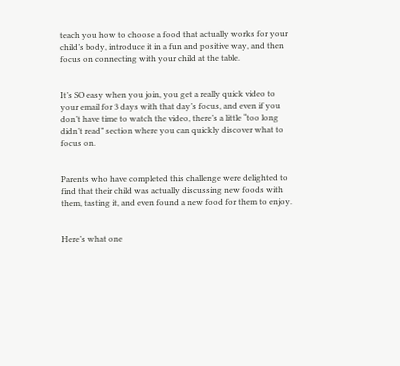teach you how to choose a food that actually works for your child’s body, introduce it in a fun and positive way, and then focus on connecting with your child at the table.


It’s SO easy when you join, you get a really quick video to your email for 3 days with that day’s focus, and even if you don’t have time to watch the video, there’s a little “too long didn’t read” section where you can quickly discover what to focus on.


Parents who have completed this challenge were delighted to find that their child was actually discussing new foods with them, tasting it, and even found a new food for them to enjoy.


Here’s what one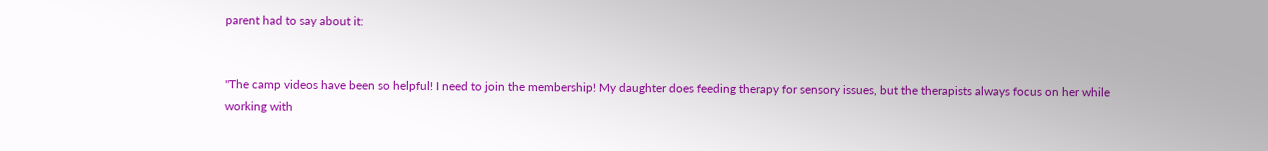parent had to say about it:


"The camp videos have been so helpful! I need to join the membership! My daughter does feeding therapy for sensory issues, but the therapists always focus on her while working with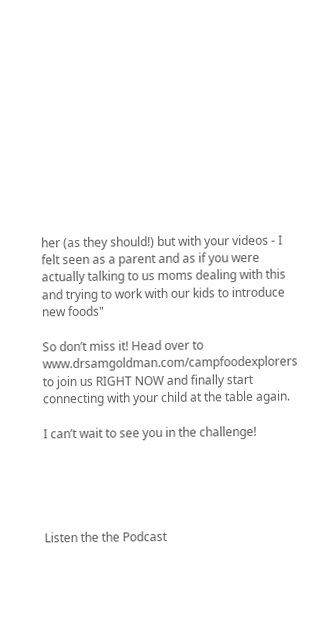her (as they should!) but with your videos - I felt seen as a parent and as if you were actually talking to us moms dealing with this and trying to work with our kids to introduce new foods"

So don’t miss it! Head over to www.drsamgoldman.com/campfoodexplorers to join us RIGHT NOW and finally start connecting with your child at the table again.

I can’t wait to see you in the challenge!





Listen the the Podcast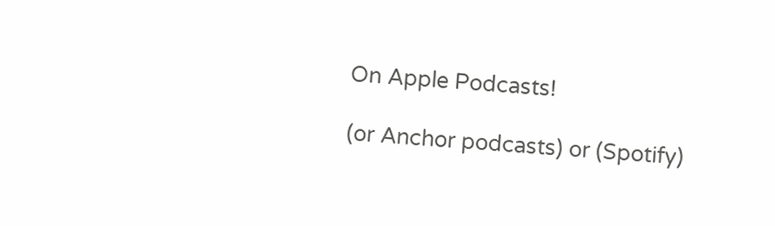On Apple Podcasts!

(or Anchor podcasts) or (Spotify)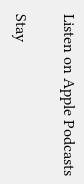Listen on Apple Podcasts

Stay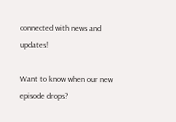connected with news and updates!

Want to know when our new episode drops?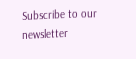Subscribe to our newsletter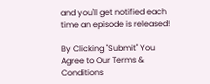and you'll get notified each time an episode is released!

By Clicking "Submit" You Agree to Our Terms & Conditions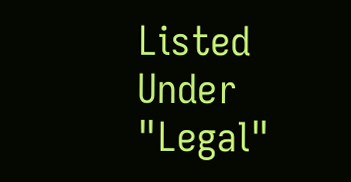Listed Under "Legal"